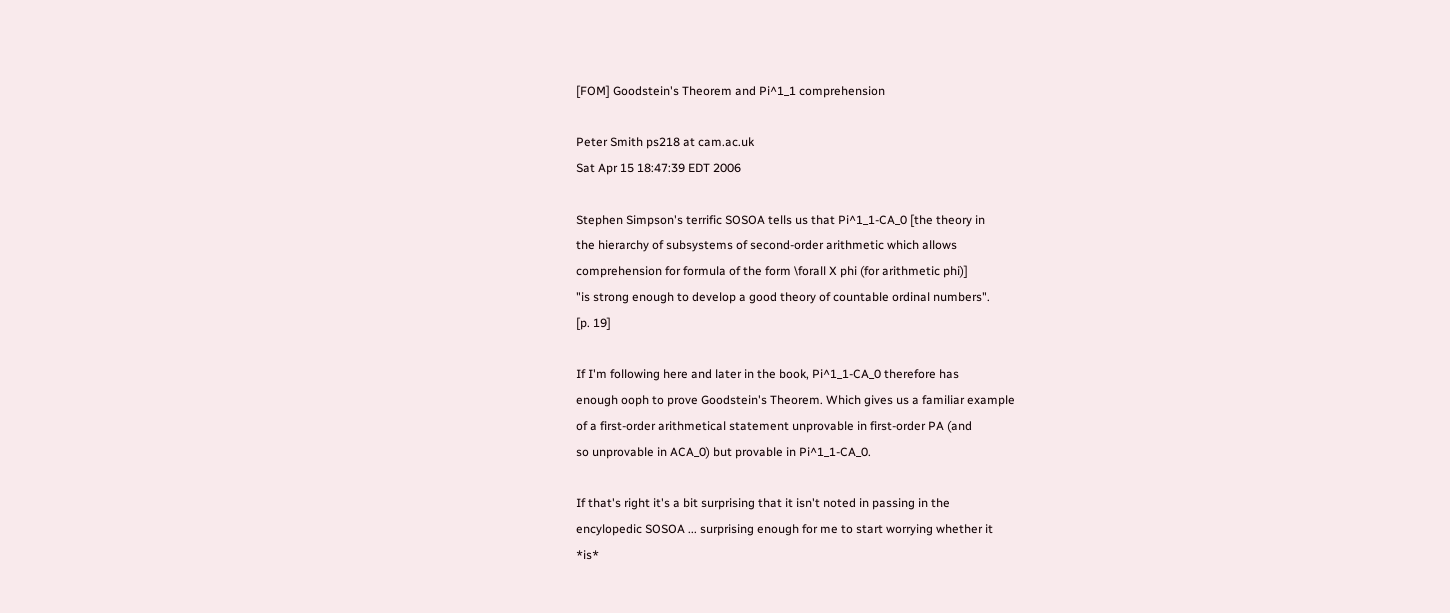[FOM] Goodstein's Theorem and Pi^1_1 comprehension

Peter Smith ps218 at cam.ac.uk
Sat Apr 15 18:47:39 EDT 2006

Stephen Simpson's terrific SOSOA tells us that Pi^1_1-CA_0 [the theory in
the hierarchy of subsystems of second-order arithmetic which allows
comprehension for formula of the form \forall X phi (for arithmetic phi)]
"is strong enough to develop a good theory of countable ordinal numbers".
[p. 19]

If I'm following here and later in the book, Pi^1_1-CA_0 therefore has
enough ooph to prove Goodstein's Theorem. Which gives us a familiar example
of a first-order arithmetical statement unprovable in first-order PA (and
so unprovable in ACA_0) but provable in Pi^1_1-CA_0.

If that's right it's a bit surprising that it isn't noted in passing in the
encylopedic SOSOA ... surprising enough for me to start worrying whether it
*is*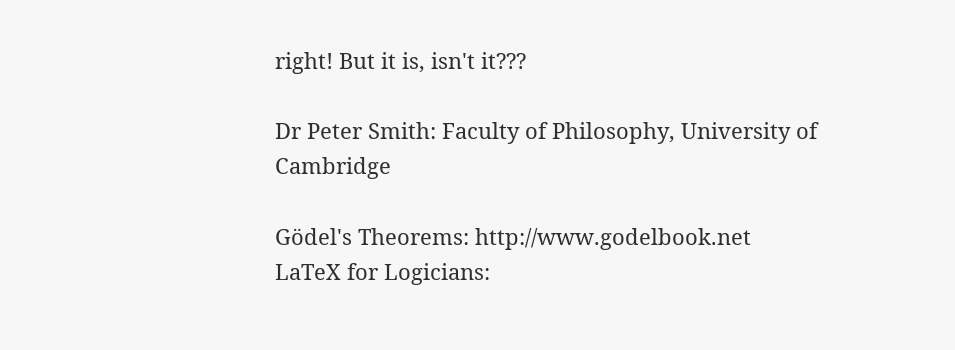right! But it is, isn't it???

Dr Peter Smith: Faculty of Philosophy, University of Cambridge

Gödel's Theorems: http://www.godelbook.net
LaTeX for Logicians: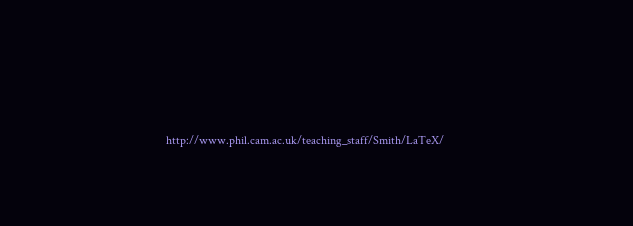http://www.phil.cam.ac.uk/teaching_staff/Smith/LaTeX/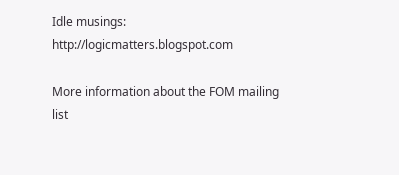Idle musings: http://logicmatters.blogspot.com

More information about the FOM mailing list